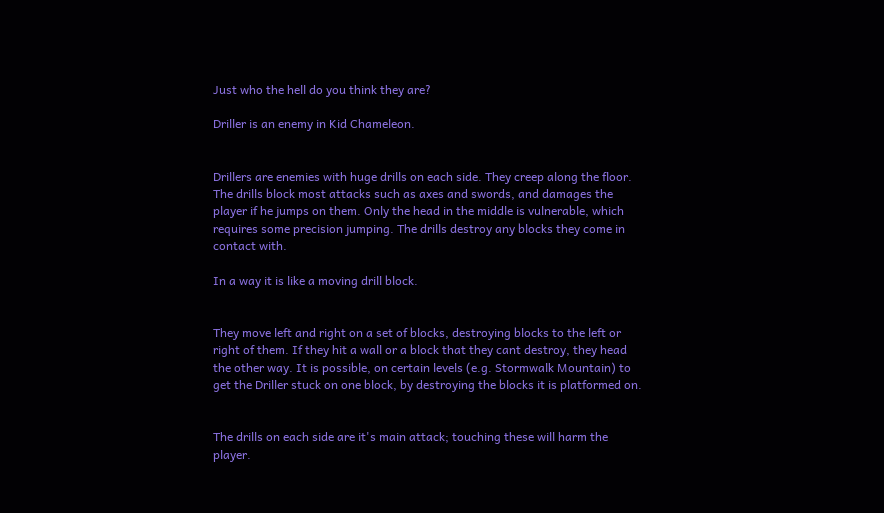Just who the hell do you think they are?

Driller is an enemy in Kid Chameleon.


Drillers are enemies with huge drills on each side. They creep along the floor. The drills block most attacks such as axes and swords, and damages the player if he jumps on them. Only the head in the middle is vulnerable, which requires some precision jumping. The drills destroy any blocks they come in contact with.

In a way it is like a moving drill block.


They move left and right on a set of blocks, destroying blocks to the left or right of them. If they hit a wall or a block that they cant destroy, they head the other way. It is possible, on certain levels (e.g. Stormwalk Mountain) to get the Driller stuck on one block, by destroying the blocks it is platformed on.


The drills on each side are it's main attack; touching these will harm the player.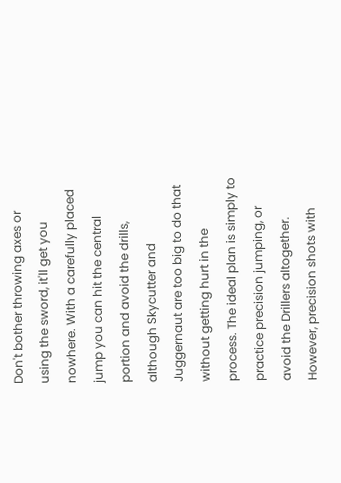Don't bother throwing axes or using the sword, it'll get you nowhere. With a carefully placed jump you can hit the central portion and avoid the drills, although Skycutter and Juggernaut are too big to do that without getting hurt in the process. The ideal plan is simply to practice precision jumping, or avoid the Drillers altogether. However, precision shots with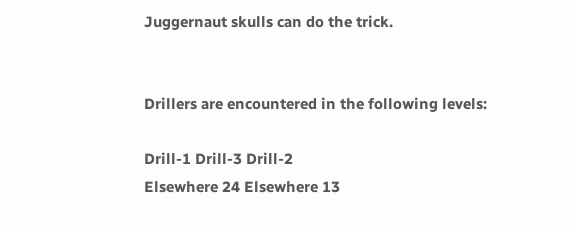Juggernaut skulls can do the trick.


Drillers are encountered in the following levels:

Drill-1 Drill-3 Drill-2
Elsewhere 24 Elsewhere 13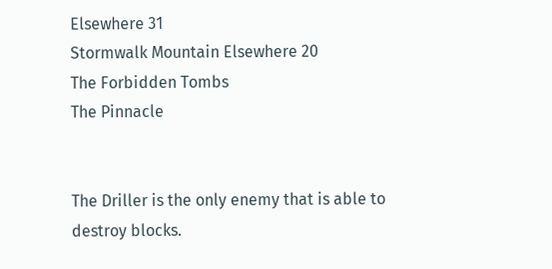Elsewhere 31
Stormwalk Mountain Elsewhere 20
The Forbidden Tombs
The Pinnacle


The Driller is the only enemy that is able to destroy blocks.